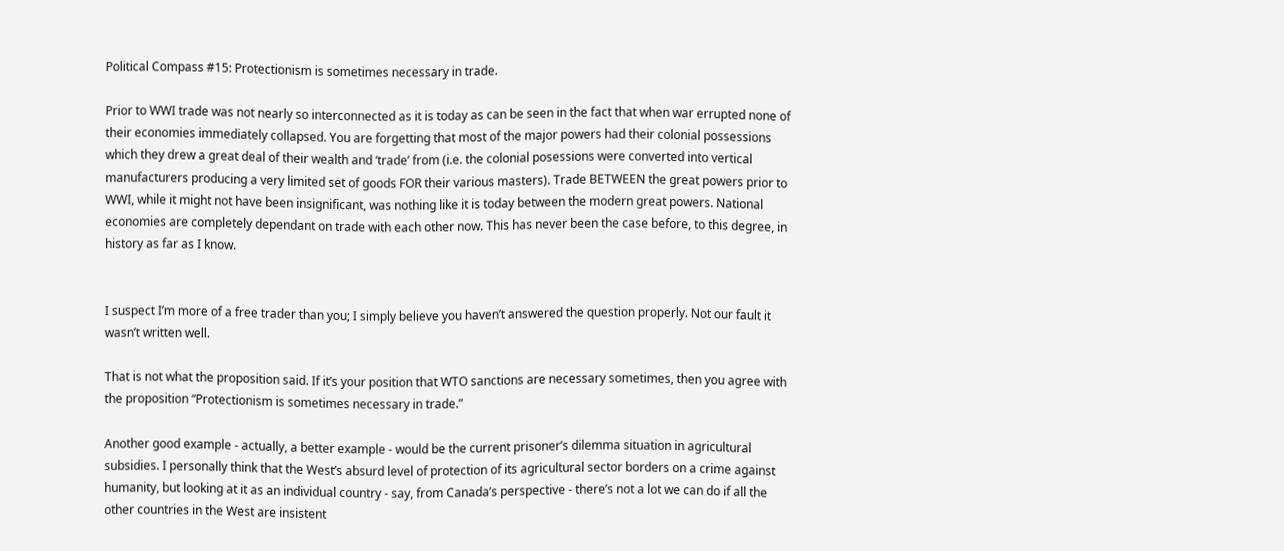Political Compass #15: Protectionism is sometimes necessary in trade.

Prior to WWI trade was not nearly so interconnected as it is today as can be seen in the fact that when war errupted none of their economies immediately collapsed. You are forgetting that most of the major powers had their colonial possessions which they drew a great deal of their wealth and ‘trade’ from (i.e. the colonial posessions were converted into vertical manufacturers producing a very limited set of goods FOR their various masters). Trade BETWEEN the great powers prior to WWI, while it might not have been insignificant, was nothing like it is today between the modern great powers. National economies are completely dependant on trade with each other now. This has never been the case before, to this degree, in history as far as I know.


I suspect I’m more of a free trader than you; I simply believe you haven’t answered the question properly. Not our fault it wasn’t written well.

That is not what the proposition said. If it’s your position that WTO sanctions are necessary sometimes, then you agree with the proposition “Protectionism is sometimes necessary in trade.”

Another good example - actually, a better example - would be the current prisoner’s dilemma situation in agricultural subsidies. I personally think that the West’s absurd level of protection of its agricultural sector borders on a crime against humanity, but looking at it as an individual country - say, from Canada’s perspective - there’s not a lot we can do if all the other countries in the West are insistent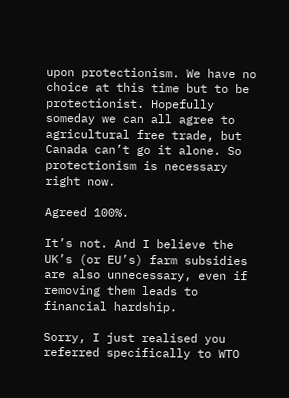upon protectionism. We have no choice at this time but to be protectionist. Hopefully someday we can all agree to agricultural free trade, but Canada can’t go it alone. So protectionism is necessary right now.

Agreed 100%.

It’s not. And I believe the UK’s (or EU’s) farm subsidies are also unnecessary, even if removing them leads to financial hardship.

Sorry, I just realised you referred specifically to WTO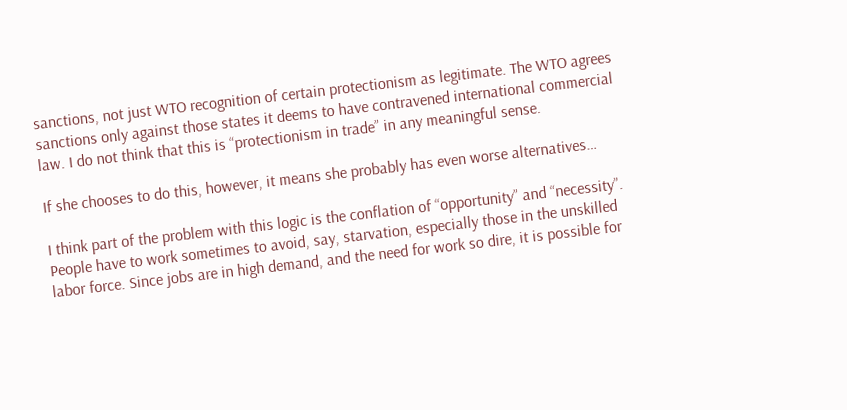sanctions, not just WTO recognition of certain protectionism as legitimate. The WTO agrees sanctions only against those states it deems to have contravened international commercial law. I do not think that this is “protectionism in trade” in any meaningful sense.

If she chooses to do this, however, it means she probably has even worse alternatives…

I think part of the problem with this logic is the conflation of “opportunity” and “necessity”. People have to work sometimes to avoid, say, starvation, especially those in the unskilled labor force. Since jobs are in high demand, and the need for work so dire, it is possible for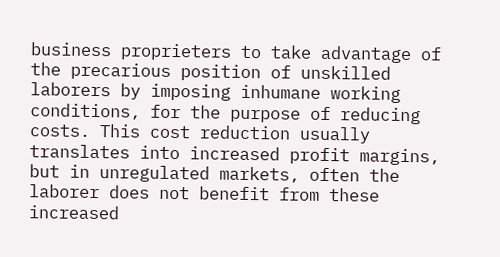business proprieters to take advantage of the precarious position of unskilled laborers by imposing inhumane working conditions, for the purpose of reducing costs. This cost reduction usually translates into increased profit margins, but in unregulated markets, often the laborer does not benefit from these increased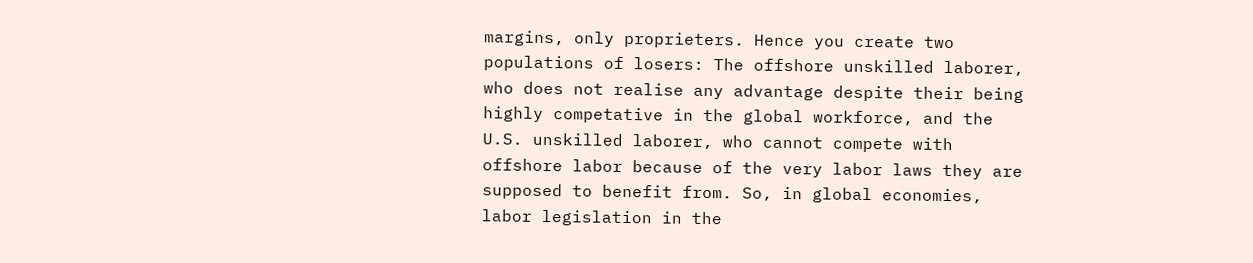margins, only proprieters. Hence you create two populations of losers: The offshore unskilled laborer, who does not realise any advantage despite their being highly competative in the global workforce, and the U.S. unskilled laborer, who cannot compete with offshore labor because of the very labor laws they are supposed to benefit from. So, in global economies, labor legislation in the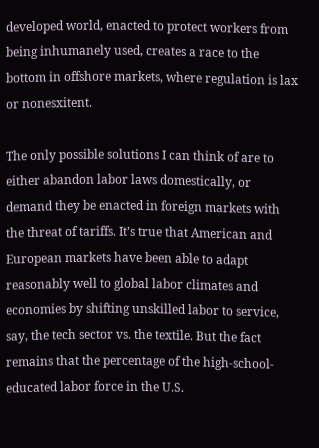developed world, enacted to protect workers from being inhumanely used, creates a race to the bottom in offshore markets, where regulation is lax or nonesxitent.

The only possible solutions I can think of are to either abandon labor laws domestically, or demand they be enacted in foreign markets with the threat of tariffs. It’s true that American and European markets have been able to adapt reasonably well to global labor climates and economies by shifting unskilled labor to service, say, the tech sector vs. the textile. But the fact remains that the percentage of the high-school-educated labor force in the U.S.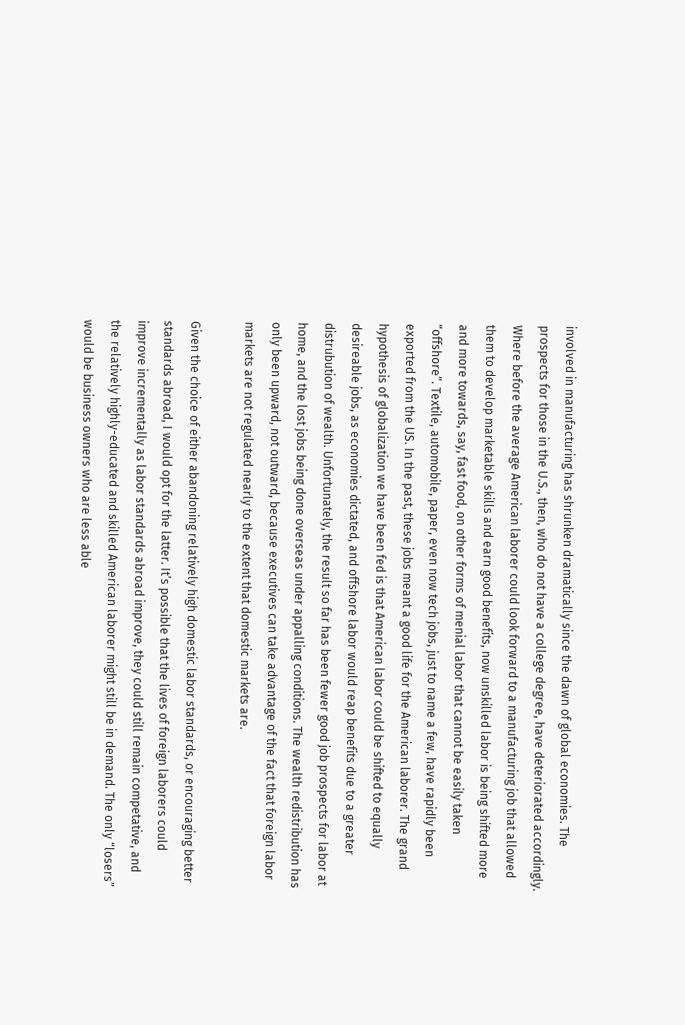involved in manufacturing has shrunken dramatically since the dawn of global economies. The prospects for those in the U.S., then, who do not have a college degree, have deteriorated accordingly. Where before the average American laborer could look forward to a manufacturing job that allowed them to develop marketable skills and earn good benefits, now unskilled labor is being shifted more and more towards, say, fast food, on other forms of menial labor that cannot be easily taken “offshore”. Textile, automobile, paper, even now tech jobs, just to name a few, have rapidly been exported from the US. In the past, these jobs meant a good life for the American laborer. The grand hypothesis of globalization we have been fed is that American labor could be shifted to equally desireable jobs, as economies dictated, and offshore labor would reap benefits due to a greater distrubution of wealth. Unfortunately, the result so far has been fewer good job prospects for labor at home, and the lost jobs being done overseas under appalling conditions. The wealth redistribution has only been upward, not outward, because executives can take advantage of the fact that foreign labor markets are not regulated nearly to the extent that domestic markets are.

Given the choice of either abandoning relatively high domestic labor standards, or encouraging better standards abroad, I would opt for the latter. It’s possible that the lives of foreign laborers could improve incrementally as labor standards abroad improve, they could still remain competative, and the relatively highly-educated and skilled American laborer might still be in demand. The only “losers” would be business owners who are less able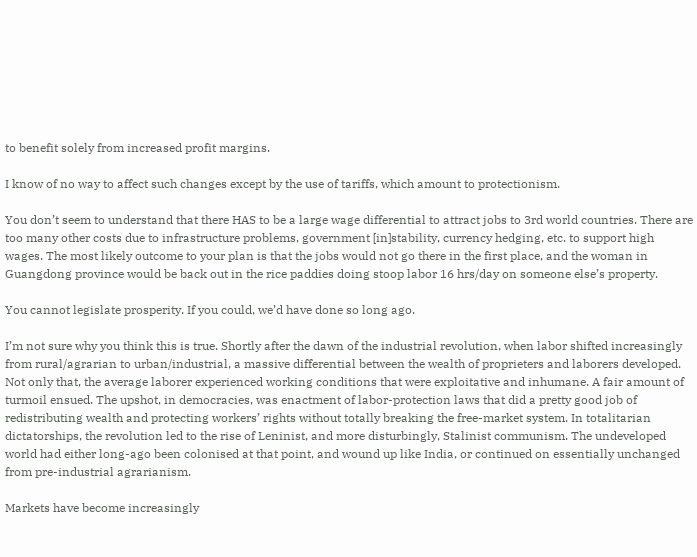to benefit solely from increased profit margins.

I know of no way to affect such changes except by the use of tariffs, which amount to protectionism.

You don’t seem to understand that there HAS to be a large wage differential to attract jobs to 3rd world countries. There are too many other costs due to infrastructure problems, government [in]stability, currency hedging, etc. to support high wages. The most likely outcome to your plan is that the jobs would not go there in the first place, and the woman in Guangdong province would be back out in the rice paddies doing stoop labor 16 hrs/day on someone else’s property.

You cannot legislate prosperity. If you could, we’d have done so long ago.

I’m not sure why you think this is true. Shortly after the dawn of the industrial revolution, when labor shifted increasingly from rural/agrarian to urban/industrial, a massive differential between the wealth of proprieters and laborers developed. Not only that, the average laborer experienced working conditions that were exploitative and inhumane. A fair amount of turmoil ensued. The upshot, in democracies, was enactment of labor-protection laws that did a pretty good job of redistributing wealth and protecting workers’ rights without totally breaking the free-market system. In totalitarian dictatorships, the revolution led to the rise of Leninist, and more disturbingly, Stalinist communism. The undeveloped world had either long-ago been colonised at that point, and wound up like India, or continued on essentially unchanged from pre-industrial agrarianism.

Markets have become increasingly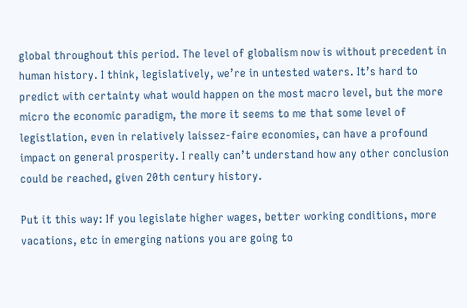global throughout this period. The level of globalism now is without precedent in human history. I think, legislatively, we’re in untested waters. It’s hard to predict with certainty what would happen on the most macro level, but the more micro the economic paradigm, the more it seems to me that some level of legistlation, even in relatively laissez-faire economies, can have a profound impact on general prosperity. I really can’t understand how any other conclusion could be reached, given 20th century history.

Put it this way: If you legislate higher wages, better working conditions, more vacations, etc in emerging nations you are going to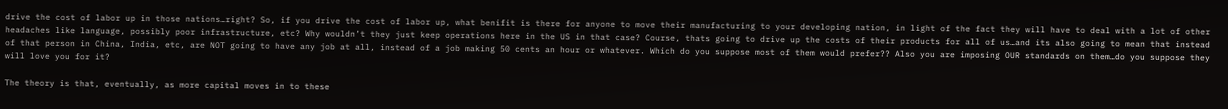drive the cost of labor up in those nations…right? So, if you drive the cost of labor up, what benifit is there for anyone to move their manufacturing to your developing nation, in light of the fact they will have to deal with a lot of other headaches like language, possibly poor infrastructure, etc? Why wouldn’t they just keep operations here in the US in that case? Course, thats going to drive up the costs of their products for all of us…and its also going to mean that instead of that person in China, India, etc, are NOT going to have any job at all, instead of a job making 50 cents an hour or whatever. Which do you suppose most of them would prefer?? Also you are imposing OUR standards on them…do you suppose they will love you for it?

The theory is that, eventually, as more capital moves in to these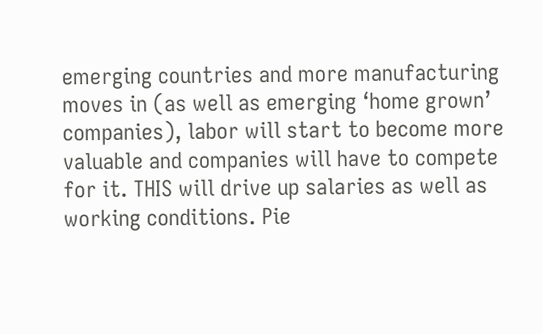emerging countries and more manufacturing moves in (as well as emerging ‘home grown’ companies), labor will start to become more valuable and companies will have to compete for it. THIS will drive up salaries as well as working conditions. Pie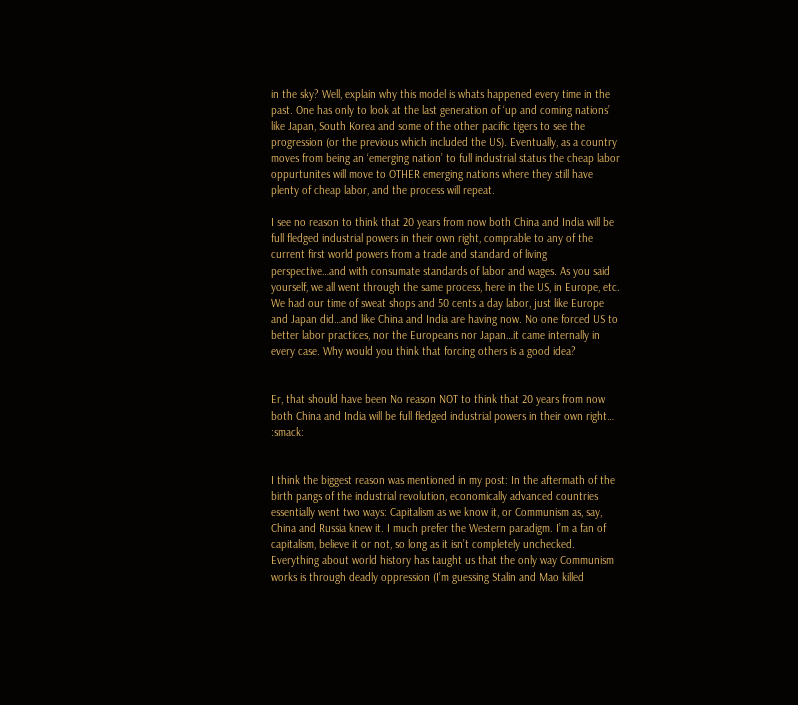in the sky? Well, explain why this model is whats happened every time in the past. One has only to look at the last generation of ‘up and coming nations’ like Japan, South Korea and some of the other pacific tigers to see the progression (or the previous which included the US). Eventually, as a country moves from being an ‘emerging nation’ to full industrial status the cheap labor oppurtunites will move to OTHER emerging nations where they still have plenty of cheap labor, and the process will repeat.

I see no reason to think that 20 years from now both China and India will be full fledged industrial powers in their own right, comprable to any of the current first world powers from a trade and standard of living perspective…and with consumate standards of labor and wages. As you said yourself, we all went through the same process, here in the US, in Europe, etc. We had our time of sweat shops and 50 cents a day labor, just like Europe and Japan did…and like China and India are having now. No one forced US to better labor practices, nor the Europeans nor Japan…it came internally in every case. Why would you think that forcing others is a good idea?


Er, that should have been No reason NOT to think that 20 years from now both China and India will be full fledged industrial powers in their own right… :smack:


I think the biggest reason was mentioned in my post: In the aftermath of the birth pangs of the industrial revolution, economically advanced countries essentially went two ways: Capitalism as we know it, or Communism as, say, China and Russia knew it. I much prefer the Western paradigm. I’m a fan of capitalism, believe it or not, so long as it isn’t completely unchecked. Everything about world history has taught us that the only way Communism works is through deadly oppression (I’m guessing Stalin and Mao killed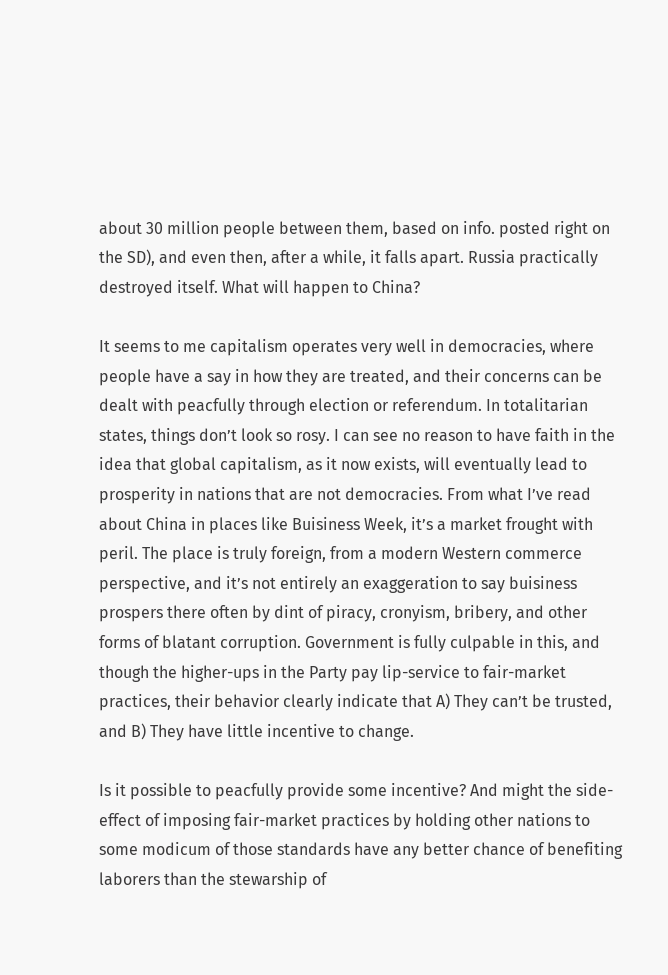about 30 million people between them, based on info. posted right on the SD), and even then, after a while, it falls apart. Russia practically destroyed itself. What will happen to China?

It seems to me capitalism operates very well in democracies, where people have a say in how they are treated, and their concerns can be dealt with peacfully through election or referendum. In totalitarian states, things don’t look so rosy. I can see no reason to have faith in the idea that global capitalism, as it now exists, will eventually lead to prosperity in nations that are not democracies. From what I’ve read about China in places like Buisiness Week, it’s a market frought with peril. The place is truly foreign, from a modern Western commerce perspective, and it’s not entirely an exaggeration to say buisiness prospers there often by dint of piracy, cronyism, bribery, and other forms of blatant corruption. Government is fully culpable in this, and though the higher-ups in the Party pay lip-service to fair-market practices, their behavior clearly indicate that A) They can’t be trusted, and B) They have little incentive to change.

Is it possible to peacfully provide some incentive? And might the side-effect of imposing fair-market practices by holding other nations to some modicum of those standards have any better chance of benefiting laborers than the stewarship of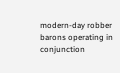modern-day robber barons operating in conjunction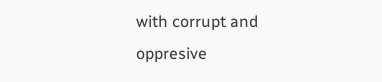with corrupt and oppresive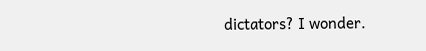dictators? I wonder.